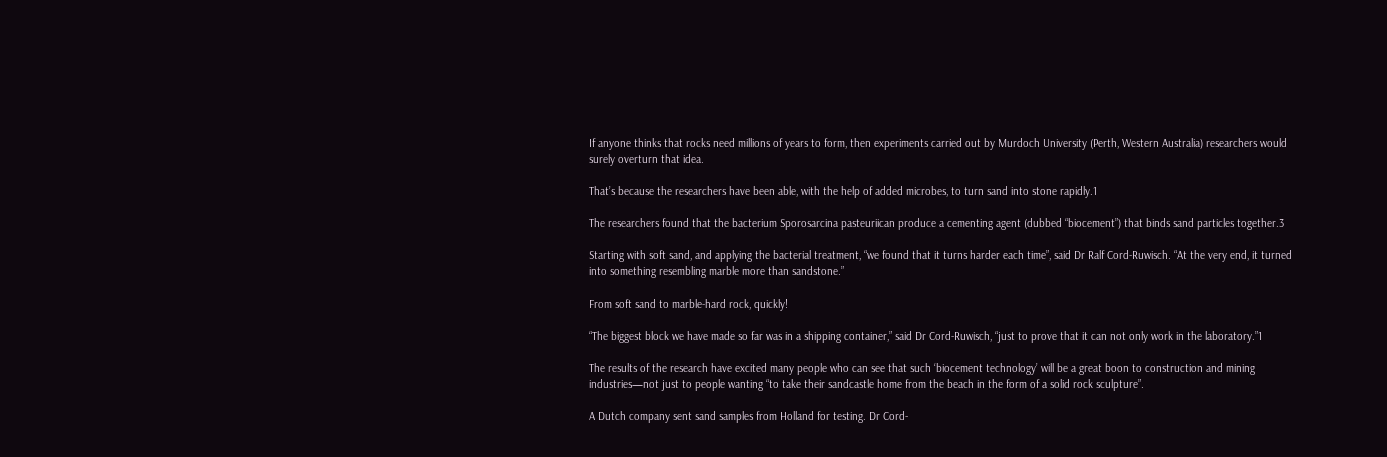If anyone thinks that rocks need millions of years to form, then experiments carried out by Murdoch University (Perth, Western Australia) researchers would surely overturn that idea.

That’s because the researchers have been able, with the help of added microbes, to turn sand into stone rapidly.1

The researchers found that the bacterium Sporosarcina pasteuriican produce a cementing agent (dubbed “biocement”) that binds sand particles together.3

Starting with soft sand, and applying the bacterial treatment, “we found that it turns harder each time”, said Dr Ralf Cord-Ruwisch. “At the very end, it turned into something resembling marble more than sandstone.”

From soft sand to marble-hard rock, quickly!

“The biggest block we have made so far was in a shipping container,” said Dr Cord-Ruwisch, “just to prove that it can not only work in the laboratory.”1

The results of the research have excited many people who can see that such ‘biocement technology’ will be a great boon to construction and mining industries—not just to people wanting “to take their sandcastle home from the beach in the form of a solid rock sculpture”.

A Dutch company sent sand samples from Holland for testing. Dr Cord-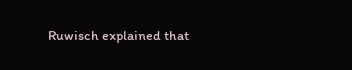Ruwisch explained that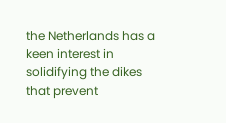the Netherlands has a keen interest in solidifying the dikes that prevent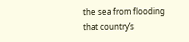the sea from flooding that country’s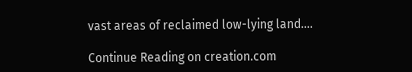vast areas of reclaimed low-lying land….

Continue Reading on creation.com